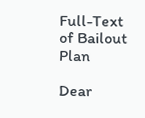Full-Text of Bailout Plan

Dear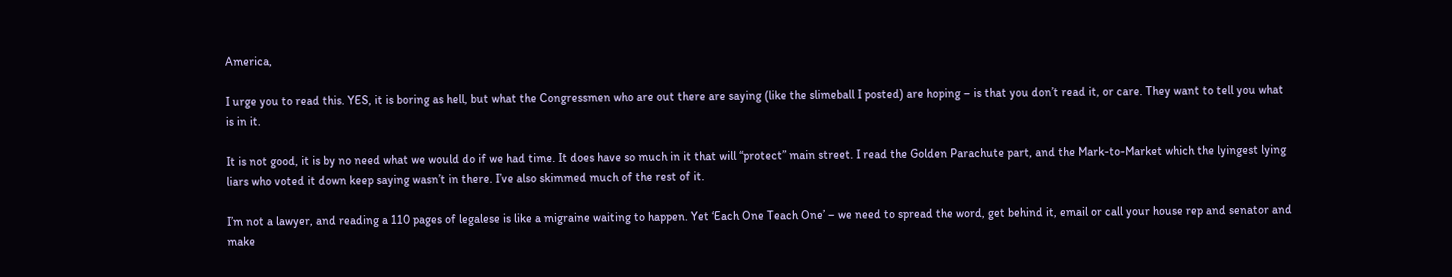America,

I urge you to read this. YES, it is boring as hell, but what the Congressmen who are out there are saying (like the slimeball I posted) are hoping – is that you don’t read it, or care. They want to tell you what is in it.

It is not good, it is by no need what we would do if we had time. It does have so much in it that will “protect” main street. I read the Golden Parachute part, and the Mark-to-Market which the lyingest lying liars who voted it down keep saying wasn’t in there. I’ve also skimmed much of the rest of it.

I’m not a lawyer, and reading a 110 pages of legalese is like a migraine waiting to happen. Yet ‘Each One Teach One’ – we need to spread the word, get behind it, email or call your house rep and senator and make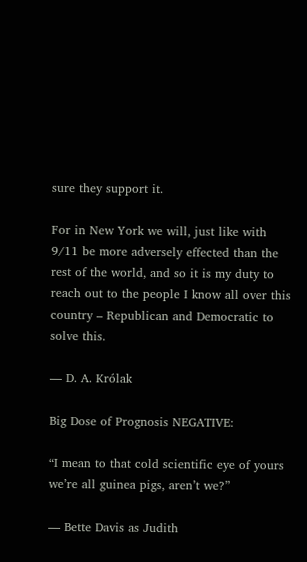sure they support it.

For in New York we will, just like with 9/11 be more adversely effected than the rest of the world, and so it is my duty to reach out to the people I know all over this country – Republican and Democratic to solve this.

— D. A. Królak

Big Dose of Prognosis NEGATIVE:

“I mean to that cold scientific eye of yours we’re all guinea pigs, aren’t we?”

— Bette Davis as Judith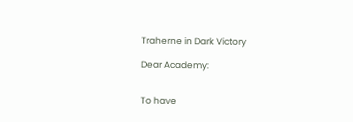Traherne in Dark Victory

Dear Academy:


To have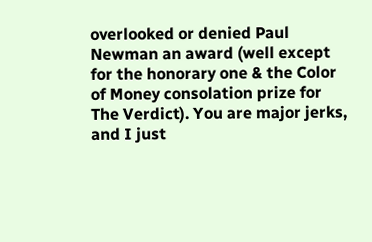overlooked or denied Paul Newman an award (well except for the honorary one & the Color of Money consolation prize for The Verdict). You are major jerks, and I just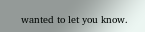wanted to let you know.